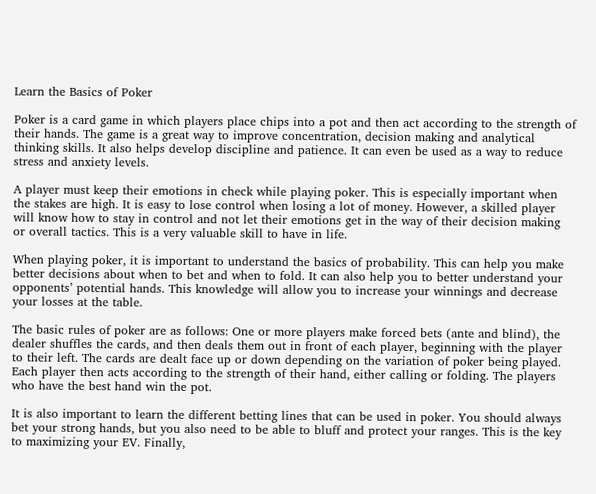Learn the Basics of Poker

Poker is a card game in which players place chips into a pot and then act according to the strength of their hands. The game is a great way to improve concentration, decision making and analytical thinking skills. It also helps develop discipline and patience. It can even be used as a way to reduce stress and anxiety levels.

A player must keep their emotions in check while playing poker. This is especially important when the stakes are high. It is easy to lose control when losing a lot of money. However, a skilled player will know how to stay in control and not let their emotions get in the way of their decision making or overall tactics. This is a very valuable skill to have in life.

When playing poker, it is important to understand the basics of probability. This can help you make better decisions about when to bet and when to fold. It can also help you to better understand your opponents’ potential hands. This knowledge will allow you to increase your winnings and decrease your losses at the table.

The basic rules of poker are as follows: One or more players make forced bets (ante and blind), the dealer shuffles the cards, and then deals them out in front of each player, beginning with the player to their left. The cards are dealt face up or down depending on the variation of poker being played. Each player then acts according to the strength of their hand, either calling or folding. The players who have the best hand win the pot.

It is also important to learn the different betting lines that can be used in poker. You should always bet your strong hands, but you also need to be able to bluff and protect your ranges. This is the key to maximizing your EV. Finally,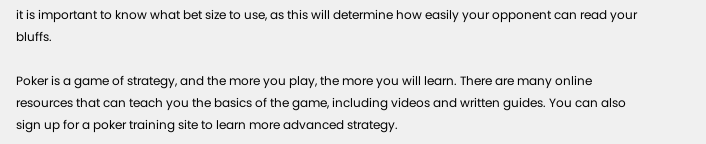it is important to know what bet size to use, as this will determine how easily your opponent can read your bluffs.

Poker is a game of strategy, and the more you play, the more you will learn. There are many online resources that can teach you the basics of the game, including videos and written guides. You can also sign up for a poker training site to learn more advanced strategy.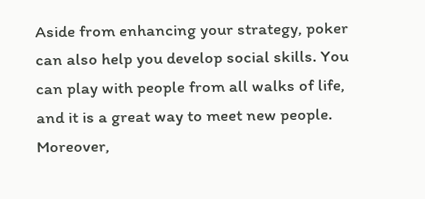Aside from enhancing your strategy, poker can also help you develop social skills. You can play with people from all walks of life, and it is a great way to meet new people. Moreover,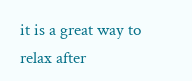it is a great way to relax after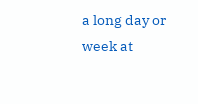a long day or week at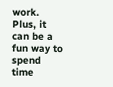work. Plus, it can be a fun way to spend time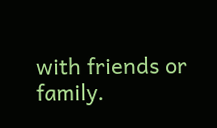with friends or family.